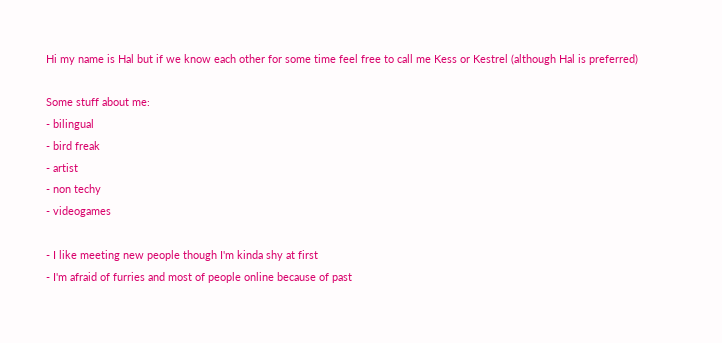Hi my name is Hal but if we know each other for some time feel free to call me Kess or Kestrel (although Hal is preferred)

Some stuff about me:
- bilingual
- bird freak
- artist
- non techy
- videogames

- I like meeting new people though I'm kinda shy at first
- I'm afraid of furries and most of people online because of past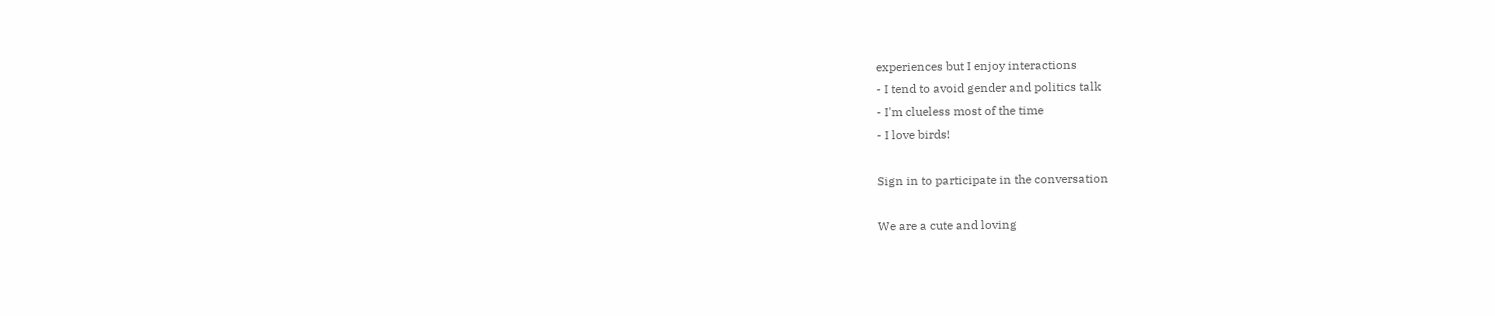experiences but I enjoy interactions
- I tend to avoid gender and politics talk
- I'm clueless most of the time
- I love birds!

Sign in to participate in the conversation

We are a cute and loving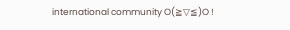international community O(≧▽≦)O !